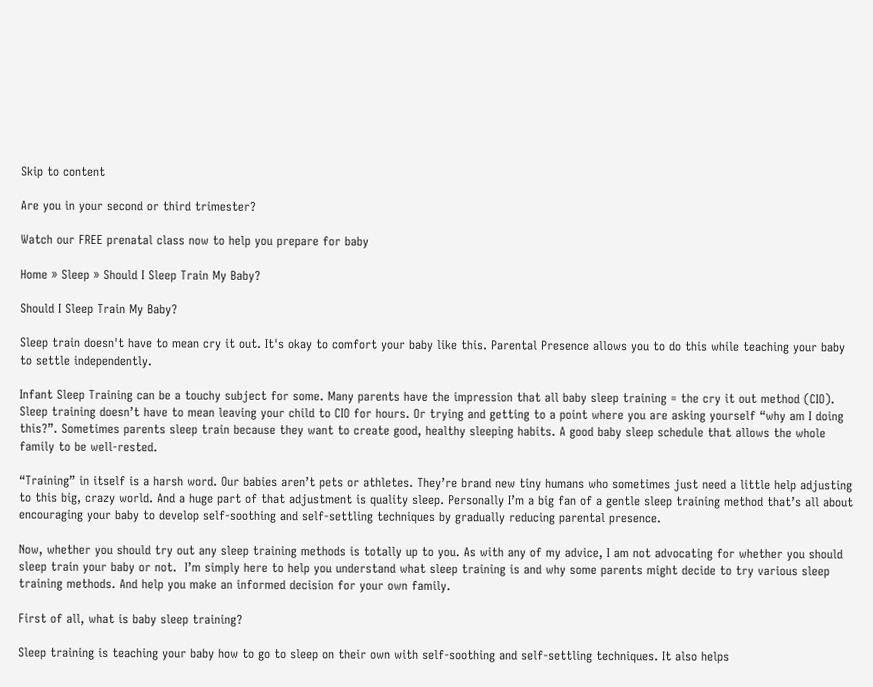Skip to content

Are you in your second or third trimester?

Watch our FREE prenatal class now to help you prepare for baby

Home » Sleep » Should I Sleep Train My Baby?

Should I Sleep Train My Baby?

Sleep train doesn't have to mean cry it out. It's okay to comfort your baby like this. Parental Presence allows you to do this while teaching your baby to settle independently.

Infant Sleep Training can be a touchy subject for some. Many parents have the impression that all baby sleep training = the cry it out method (CIO). Sleep training doesn’t have to mean leaving your child to CIO for hours. Or trying and getting to a point where you are asking yourself “why am I doing this?”. Sometimes parents sleep train because they want to create good, healthy sleeping habits. A good baby sleep schedule that allows the whole family to be well-rested.

“Training” in itself is a harsh word. Our babies aren’t pets or athletes. They’re brand new tiny humans who sometimes just need a little help adjusting to this big, crazy world. And a huge part of that adjustment is quality sleep. Personally I’m a big fan of a gentle sleep training method that’s all about encouraging your baby to develop self-soothing and self-settling techniques by gradually reducing parental presence.

Now, whether you should try out any sleep training methods is totally up to you. As with any of my advice, I am not advocating for whether you should sleep train your baby or not.  I’m simply here to help you understand what sleep training is and why some parents might decide to try various sleep training methods. And help you make an informed decision for your own family.

First of all, what is baby sleep training?

Sleep training is teaching your baby how to go to sleep on their own with self-soothing and self-settling techniques. It also helps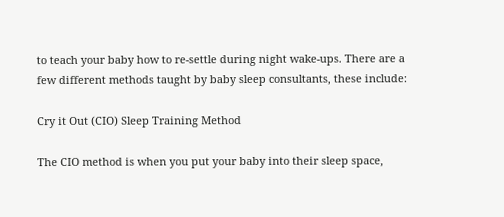to teach your baby how to re-settle during night wake-ups. There are a few different methods taught by baby sleep consultants, these include:

Cry it Out (CIO) Sleep Training Method

The CIO method is when you put your baby into their sleep space,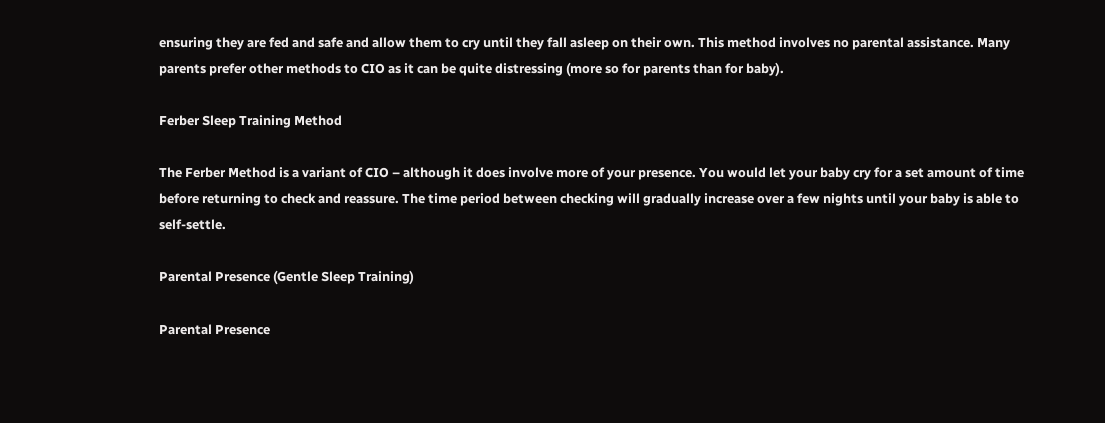ensuring they are fed and safe and allow them to cry until they fall asleep on their own. This method involves no parental assistance. Many parents prefer other methods to CIO as it can be quite distressing (more so for parents than for baby).

Ferber Sleep Training Method

The Ferber Method is a variant of CIO – although it does involve more of your presence. You would let your baby cry for a set amount of time before returning to check and reassure. The time period between checking will gradually increase over a few nights until your baby is able to self-settle.

Parental Presence (Gentle Sleep Training)

Parental Presence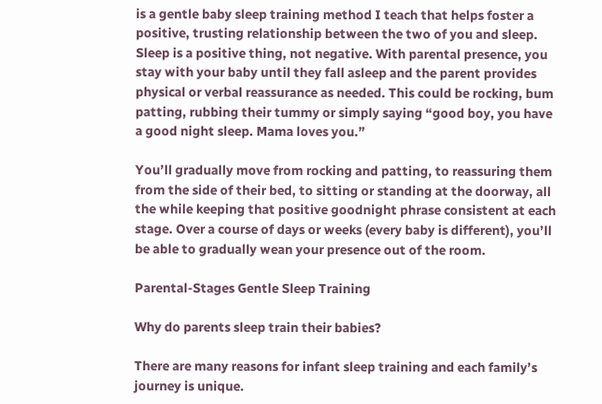is a gentle baby sleep training method I teach that helps foster a positive, trusting relationship between the two of you and sleep. Sleep is a positive thing, not negative. With parental presence, you stay with your baby until they fall asleep and the parent provides physical or verbal reassurance as needed. This could be rocking, bum patting, rubbing their tummy or simply saying “good boy, you have a good night sleep. Mama loves you.”

You’ll gradually move from rocking and patting, to reassuring them from the side of their bed, to sitting or standing at the doorway, all the while keeping that positive goodnight phrase consistent at each stage. Over a course of days or weeks (every baby is different), you’ll be able to gradually wean your presence out of the room.

Parental-Stages Gentle Sleep Training

Why do parents sleep train their babies?

There are many reasons for infant sleep training and each family’s journey is unique.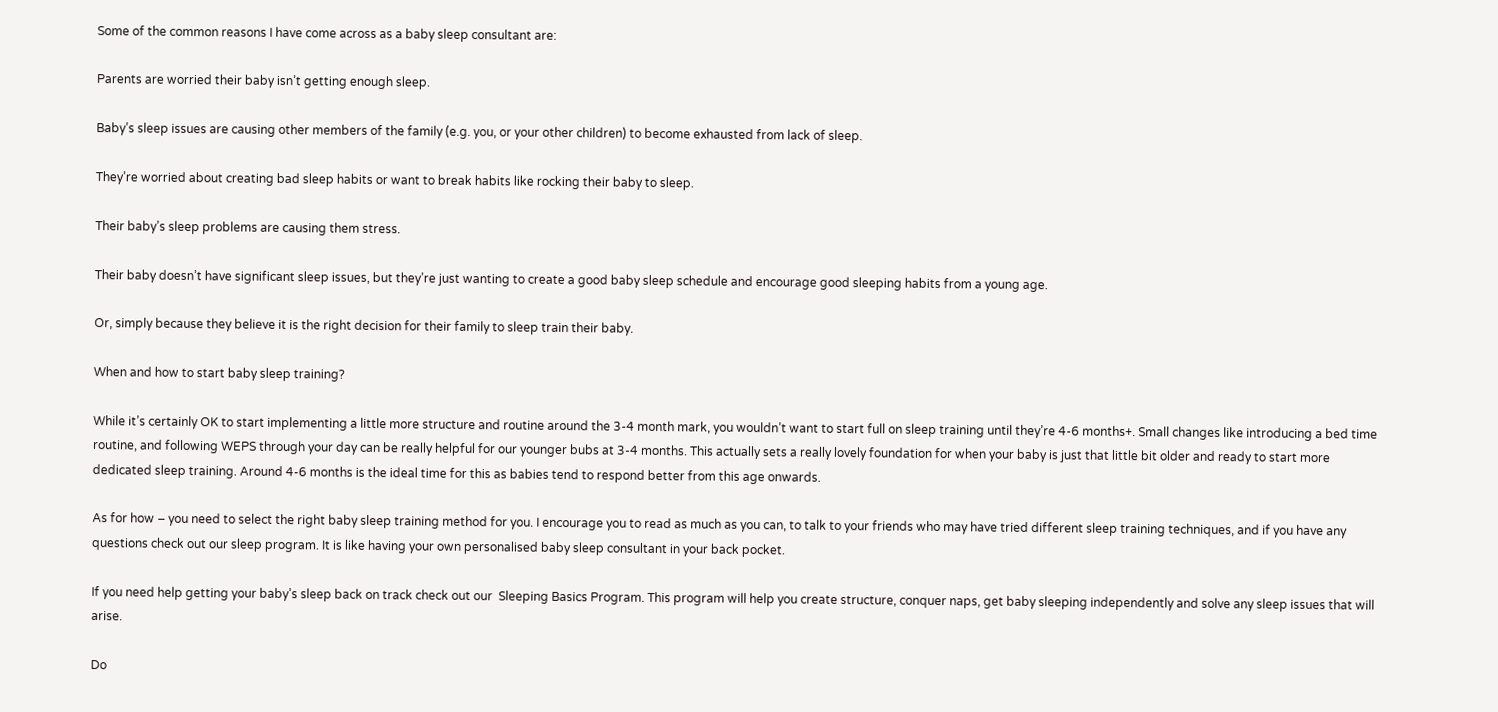Some of the common reasons I have come across as a baby sleep consultant are:

Parents are worried their baby isn’t getting enough sleep.

Baby’s sleep issues are causing other members of the family (e.g. you, or your other children) to become exhausted from lack of sleep.

They’re worried about creating bad sleep habits or want to break habits like rocking their baby to sleep.

Their baby’s sleep problems are causing them stress.

Their baby doesn’t have significant sleep issues, but they’re just wanting to create a good baby sleep schedule and encourage good sleeping habits from a young age.

Or, simply because they believe it is the right decision for their family to sleep train their baby.

When and how to start baby sleep training?

While it’s certainly OK to start implementing a little more structure and routine around the 3-4 month mark, you wouldn’t want to start full on sleep training until they’re 4-6 months+. Small changes like introducing a bed time routine, and following WEPS through your day can be really helpful for our younger bubs at 3-4 months. This actually sets a really lovely foundation for when your baby is just that little bit older and ready to start more dedicated sleep training. Around 4-6 months is the ideal time for this as babies tend to respond better from this age onwards.

As for how – you need to select the right baby sleep training method for you. I encourage you to read as much as you can, to talk to your friends who may have tried different sleep training techniques, and if you have any questions check out our sleep program. It is like having your own personalised baby sleep consultant in your back pocket.

If you need help getting your baby’s sleep back on track check out our  Sleeping Basics Program. This program will help you create structure, conquer naps, get baby sleeping independently and solve any sleep issues that will arise.

Do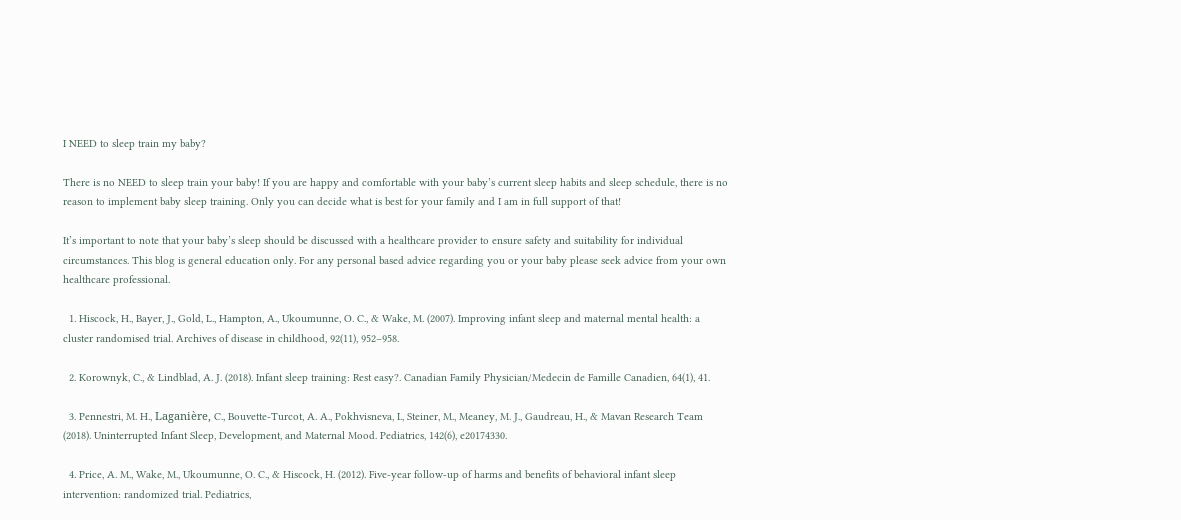I NEED to sleep train my baby?

There is no NEED to sleep train your baby! If you are happy and comfortable with your baby’s current sleep habits and sleep schedule, there is no reason to implement baby sleep training. Only you can decide what is best for your family and I am in full support of that!

It’s important to note that your baby’s sleep should be discussed with a healthcare provider to ensure safety and suitability for individual circumstances. This blog is general education only. For any personal based advice regarding you or your baby please seek advice from your own healthcare professional.

  1. Hiscock, H., Bayer, J., Gold, L., Hampton, A., Ukoumunne, O. C., & Wake, M. (2007). Improving infant sleep and maternal mental health: a cluster randomised trial. Archives of disease in childhood, 92(11), 952–958.

  2. Korownyk, C., & Lindblad, A. J. (2018). Infant sleep training: Rest easy?. Canadian Family Physician/Medecin de Famille Canadien, 64(1), 41.

  3. Pennestri, M. H., Laganière, C., Bouvette-Turcot, A. A., Pokhvisneva, I., Steiner, M., Meaney, M. J., Gaudreau, H., & Mavan Research Team (2018). Uninterrupted Infant Sleep, Development, and Maternal Mood. Pediatrics, 142(6), e20174330.

  4. Price, A. M., Wake, M., Ukoumunne, O. C., & Hiscock, H. (2012). Five-year follow-up of harms and benefits of behavioral infant sleep intervention: randomized trial. Pediatrics,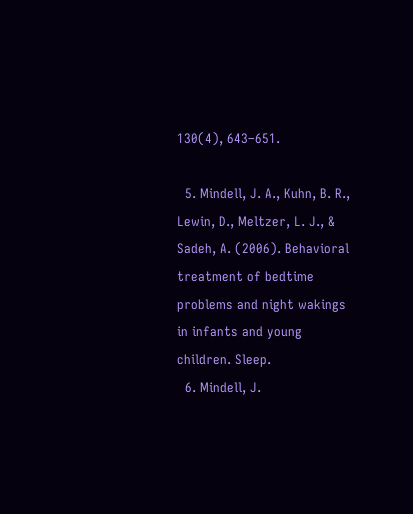130(4), 643–651.

  5. Mindell, J. A., Kuhn, B. R., Lewin, D., Meltzer, L. J., & Sadeh, A. (2006). Behavioral treatment of bedtime problems and night wakings in infants and young children. Sleep.
  6. Mindell, J.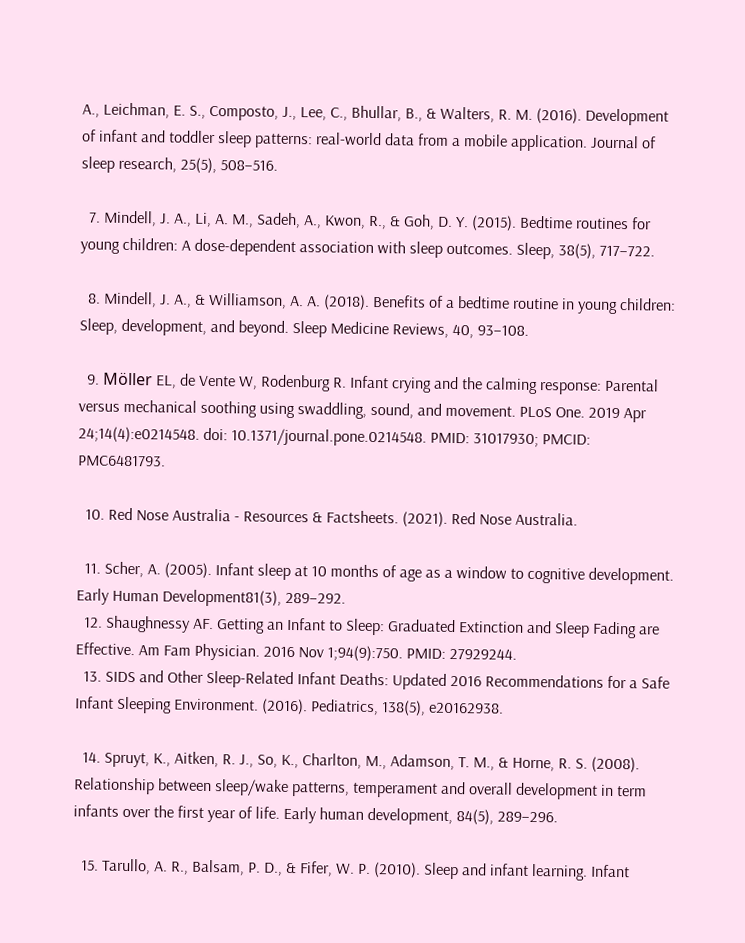A., Leichman, E. S., Composto, J., Lee, C., Bhullar, B., & Walters, R. M. (2016). Development of infant and toddler sleep patterns: real-world data from a mobile application. Journal of sleep research, 25(5), 508–516.

  7. Mindell, J. A., Li, A. M., Sadeh, A., Kwon, R., & Goh, D. Y. (2015). Bedtime routines for young children: A dose-dependent association with sleep outcomes. Sleep, 38(5), 717–722.

  8. Mindell, J. A., & Williamson, A. A. (2018). Benefits of a bedtime routine in young children: Sleep, development, and beyond. Sleep Medicine Reviews, 40, 93–108.

  9. Möller EL, de Vente W, Rodenburg R. Infant crying and the calming response: Parental versus mechanical soothing using swaddling, sound, and movement. PLoS One. 2019 Apr 24;14(4):e0214548. doi: 10.1371/journal.pone.0214548. PMID: 31017930; PMCID: PMC6481793.

  10. Red Nose Australia - Resources & Factsheets. (2021). Red Nose Australia.

  11. Scher, A. (2005). Infant sleep at 10 months of age as a window to cognitive development. Early Human Development81(3), 289–292.
  12. Shaughnessy AF. Getting an Infant to Sleep: Graduated Extinction and Sleep Fading are Effective. Am Fam Physician. 2016 Nov 1;94(9):750. PMID: 27929244.
  13. SIDS and Other Sleep-Related Infant Deaths: Updated 2016 Recommendations for a Safe Infant Sleeping Environment. (2016). Pediatrics, 138(5), e20162938.

  14. Spruyt, K., Aitken, R. J., So, K., Charlton, M., Adamson, T. M., & Horne, R. S. (2008). Relationship between sleep/wake patterns, temperament and overall development in term infants over the first year of life. Early human development, 84(5), 289–296.

  15. Tarullo, A. R., Balsam, P. D., & Fifer, W. P. (2010). Sleep and infant learning. Infant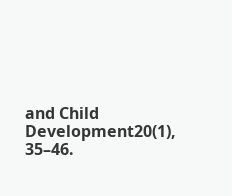and Child Development20(1), 35–46.